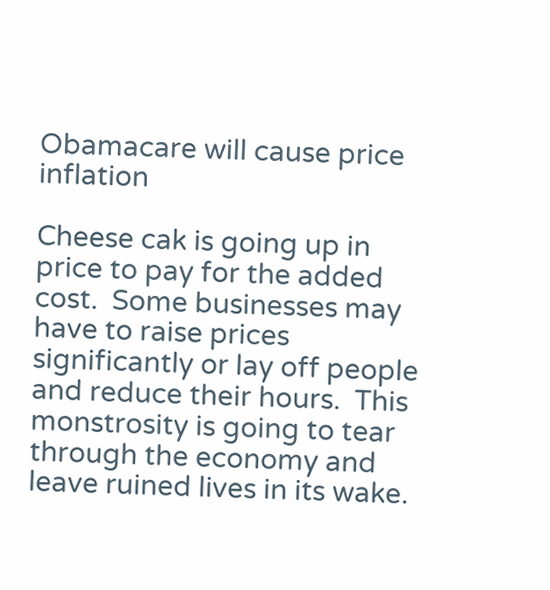Obamacare will cause price inflation

Cheese cak is going up in price to pay for the added cost.  Some businesses may have to raise prices significantly or lay off people and reduce their hours.  This monstrosity is going to tear through the economy and leave ruined lives in its wake.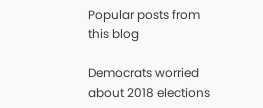Popular posts from this blog

Democrats worried about 2018 elections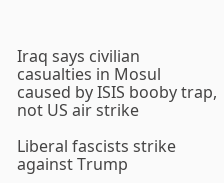Iraq says civilian casualties in Mosul caused by ISIS booby trap, not US air strike

Liberal fascists strike against Trump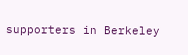supporters in Berkeley